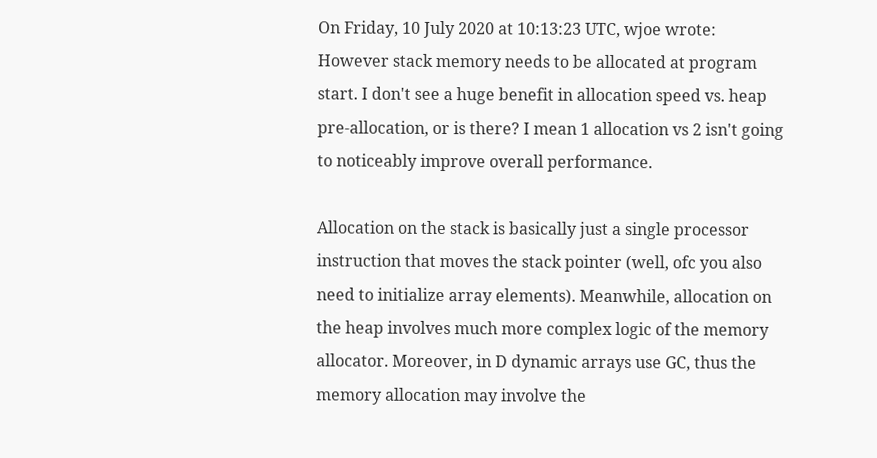On Friday, 10 July 2020 at 10:13:23 UTC, wjoe wrote:
However stack memory needs to be allocated at program start. I don't see a huge benefit in allocation speed vs. heap pre-allocation, or is there? I mean 1 allocation vs 2 isn't going to noticeably improve overall performance.

Allocation on the stack is basically just a single processor instruction that moves the stack pointer (well, ofc you also need to initialize array elements). Meanwhile, allocation on the heap involves much more complex logic of the memory allocator. Moreover, in D dynamic arrays use GC, thus the memory allocation may involve the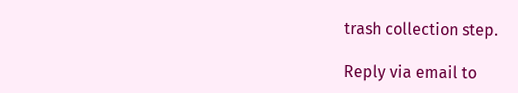trash collection step.

Reply via email to